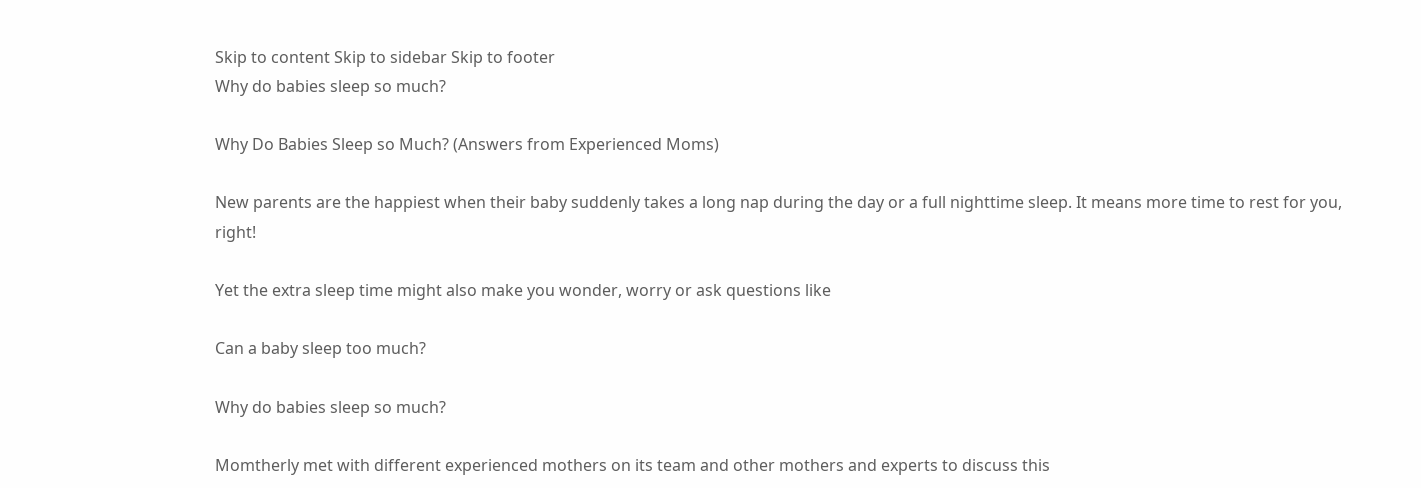Skip to content Skip to sidebar Skip to footer
Why do babies sleep so much?

Why Do Babies Sleep so Much? (Answers from Experienced Moms)

New parents are the happiest when their baby suddenly takes a long nap during the day or a full nighttime sleep. It means more time to rest for you, right!

Yet the extra sleep time might also make you wonder, worry or ask questions like

Can a baby sleep too much?

Why do babies sleep so much?

Momtherly met with different experienced mothers on its team and other mothers and experts to discuss this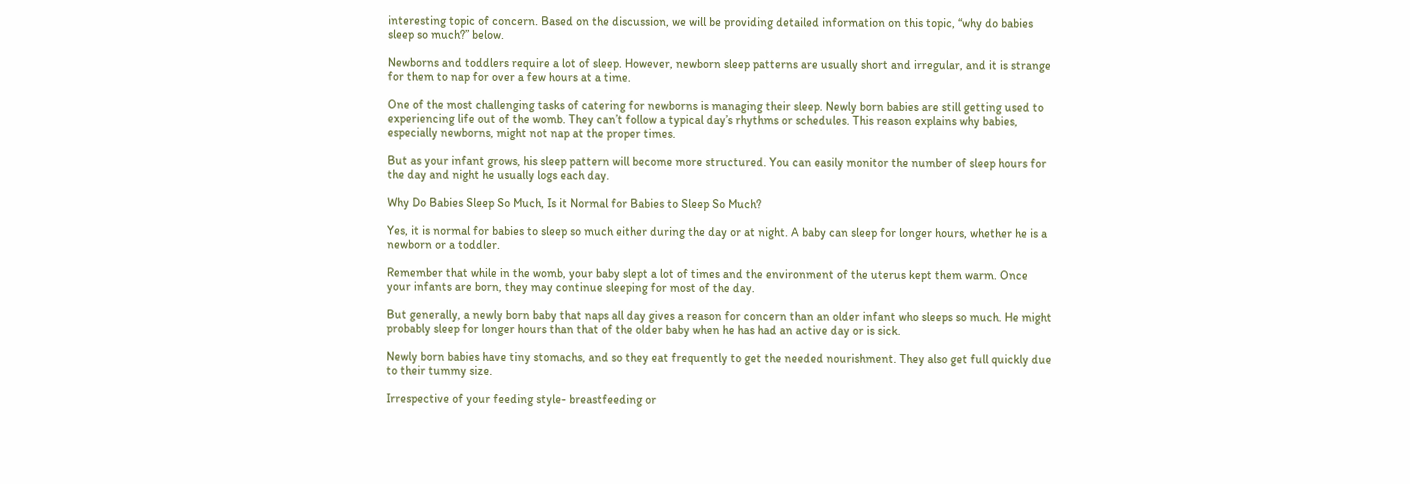interesting topic of concern. Based on the discussion, we will be providing detailed information on this topic, “why do babies sleep so much?” below.

Newborns and toddlers require a lot of sleep. However, newborn sleep patterns are usually short and irregular, and it is strange for them to nap for over a few hours at a time.

One of the most challenging tasks of catering for newborns is managing their sleep. Newly born babies are still getting used to experiencing life out of the womb. They can’t follow a typical day’s rhythms or schedules. This reason explains why babies, especially newborns, might not nap at the proper times.

But as your infant grows, his sleep pattern will become more structured. You can easily monitor the number of sleep hours for the day and night he usually logs each day.

Why Do Babies Sleep So Much, Is it Normal for Babies to Sleep So Much?

Yes, it is normal for babies to sleep so much either during the day or at night. A baby can sleep for longer hours, whether he is a newborn or a toddler.

Remember that while in the womb, your baby slept a lot of times and the environment of the uterus kept them warm. Once your infants are born, they may continue sleeping for most of the day.

But generally, a newly born baby that naps all day gives a reason for concern than an older infant who sleeps so much. He might probably sleep for longer hours than that of the older baby when he has had an active day or is sick.

Newly born babies have tiny stomachs, and so they eat frequently to get the needed nourishment. They also get full quickly due to their tummy size.

Irrespective of your feeding style- breastfeeding or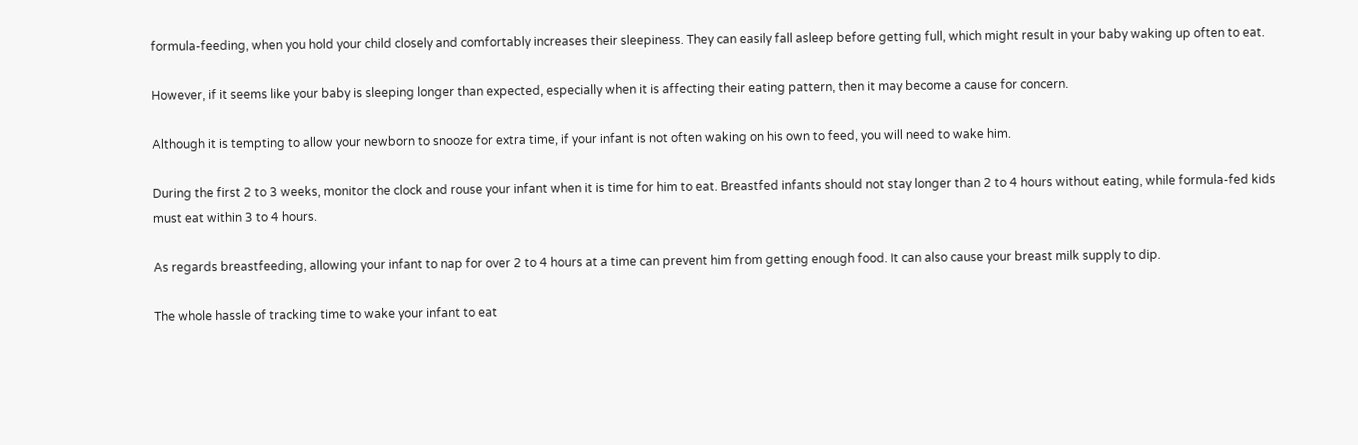formula-feeding, when you hold your child closely and comfortably increases their sleepiness. They can easily fall asleep before getting full, which might result in your baby waking up often to eat.

However, if it seems like your baby is sleeping longer than expected, especially when it is affecting their eating pattern, then it may become a cause for concern.

Although it is tempting to allow your newborn to snooze for extra time, if your infant is not often waking on his own to feed, you will need to wake him.

During the first 2 to 3 weeks, monitor the clock and rouse your infant when it is time for him to eat. Breastfed infants should not stay longer than 2 to 4 hours without eating, while formula-fed kids must eat within 3 to 4 hours.

As regards breastfeeding, allowing your infant to nap for over 2 to 4 hours at a time can prevent him from getting enough food. It can also cause your breast milk supply to dip.

The whole hassle of tracking time to wake your infant to eat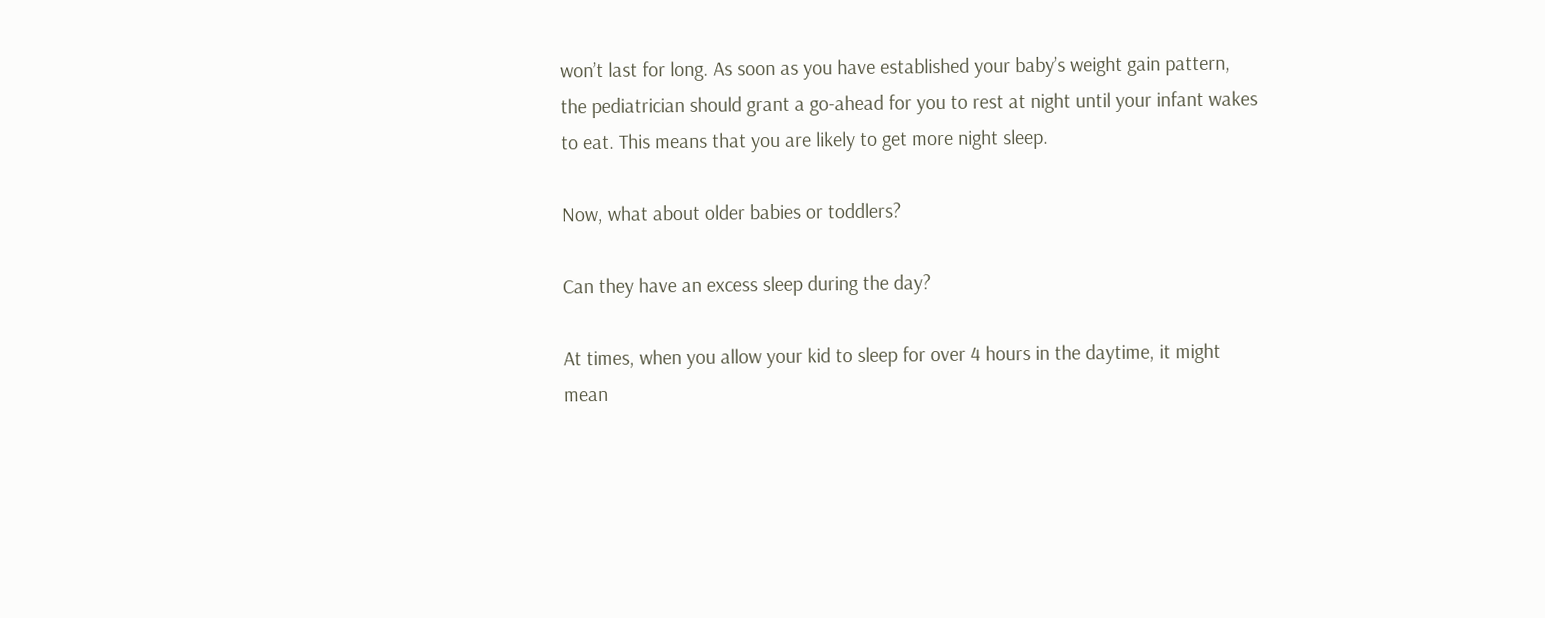won’t last for long. As soon as you have established your baby’s weight gain pattern, the pediatrician should grant a go-ahead for you to rest at night until your infant wakes to eat. This means that you are likely to get more night sleep.

Now, what about older babies or toddlers?

Can they have an excess sleep during the day?

At times, when you allow your kid to sleep for over 4 hours in the daytime, it might mean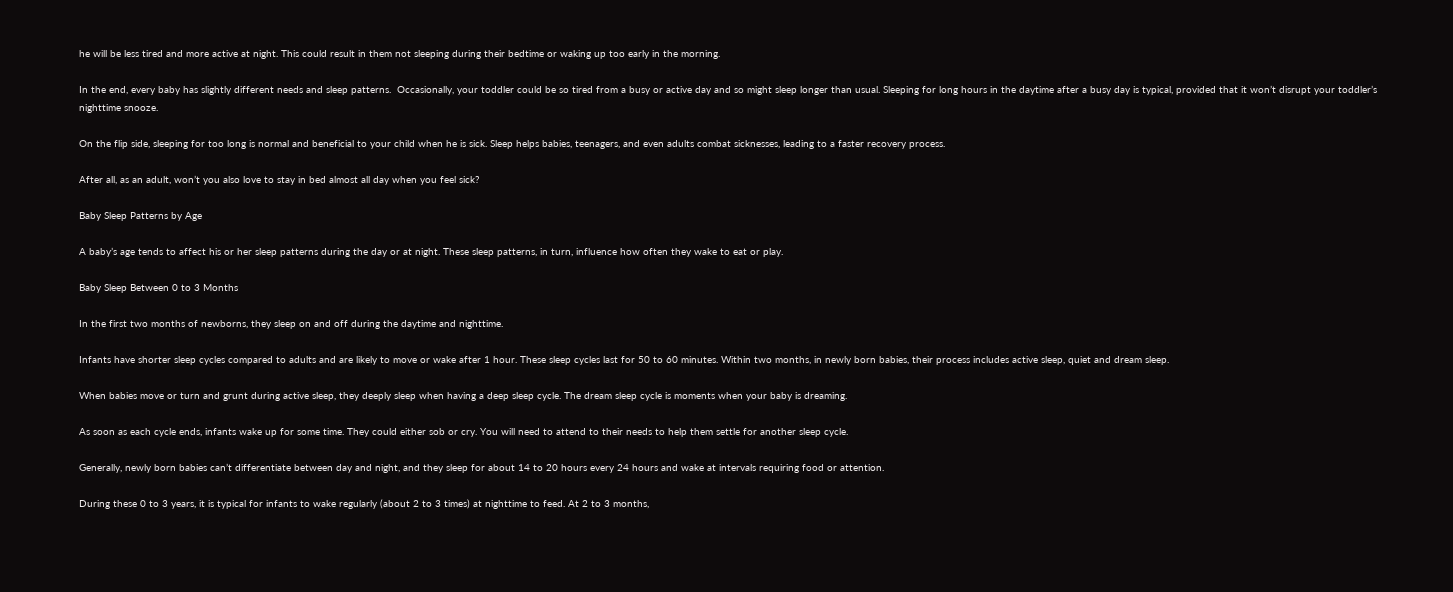he will be less tired and more active at night. This could result in them not sleeping during their bedtime or waking up too early in the morning.

In the end, every baby has slightly different needs and sleep patterns.  Occasionally, your toddler could be so tired from a busy or active day and so might sleep longer than usual. Sleeping for long hours in the daytime after a busy day is typical, provided that it won’t disrupt your toddler’s nighttime snooze.

On the flip side, sleeping for too long is normal and beneficial to your child when he is sick. Sleep helps babies, teenagers, and even adults combat sicknesses, leading to a faster recovery process.

After all, as an adult, won’t you also love to stay in bed almost all day when you feel sick?

Baby Sleep Patterns by Age

A baby’s age tends to affect his or her sleep patterns during the day or at night. These sleep patterns, in turn, influence how often they wake to eat or play.

Baby Sleep Between 0 to 3 Months

In the first two months of newborns, they sleep on and off during the daytime and nighttime.

Infants have shorter sleep cycles compared to adults and are likely to move or wake after 1 hour. These sleep cycles last for 50 to 60 minutes. Within two months, in newly born babies, their process includes active sleep, quiet and dream sleep.

When babies move or turn and grunt during active sleep, they deeply sleep when having a deep sleep cycle. The dream sleep cycle is moments when your baby is dreaming.

As soon as each cycle ends, infants wake up for some time. They could either sob or cry. You will need to attend to their needs to help them settle for another sleep cycle.

Generally, newly born babies can’t differentiate between day and night, and they sleep for about 14 to 20 hours every 24 hours and wake at intervals requiring food or attention.

During these 0 to 3 years, it is typical for infants to wake regularly (about 2 to 3 times) at nighttime to feed. At 2 to 3 months,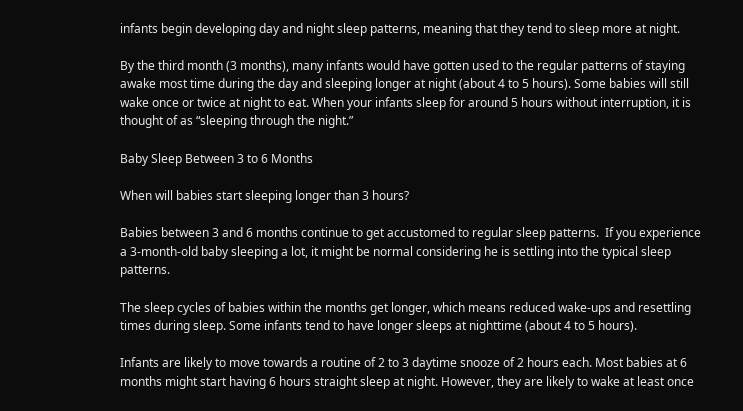infants begin developing day and night sleep patterns, meaning that they tend to sleep more at night.

By the third month (3 months), many infants would have gotten used to the regular patterns of staying awake most time during the day and sleeping longer at night (about 4 to 5 hours). Some babies will still wake once or twice at night to eat. When your infants sleep for around 5 hours without interruption, it is thought of as “sleeping through the night.”

Baby Sleep Between 3 to 6 Months

When will babies start sleeping longer than 3 hours?

Babies between 3 and 6 months continue to get accustomed to regular sleep patterns.  If you experience a 3-month-old baby sleeping a lot, it might be normal considering he is settling into the typical sleep patterns.

The sleep cycles of babies within the months get longer, which means reduced wake-ups and resettling times during sleep. Some infants tend to have longer sleeps at nighttime (about 4 to 5 hours).

Infants are likely to move towards a routine of 2 to 3 daytime snooze of 2 hours each. Most babies at 6 months might start having 6 hours straight sleep at night. However, they are likely to wake at least once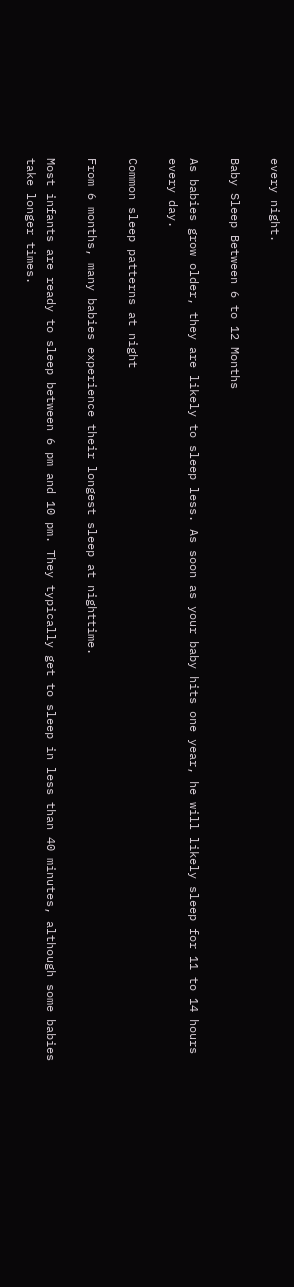every night.

Baby Sleep Between 6 to 12 Months

As babies grow older, they are likely to sleep less. As soon as your baby hits one year, he will likely sleep for 11 to 14 hours every day.

Common sleep patterns at night

From 6 months, many babies experience their longest sleep at nighttime.

Most infants are ready to sleep between 6 pm and 10 pm. They typically get to sleep in less than 40 minutes, although some babies take longer times.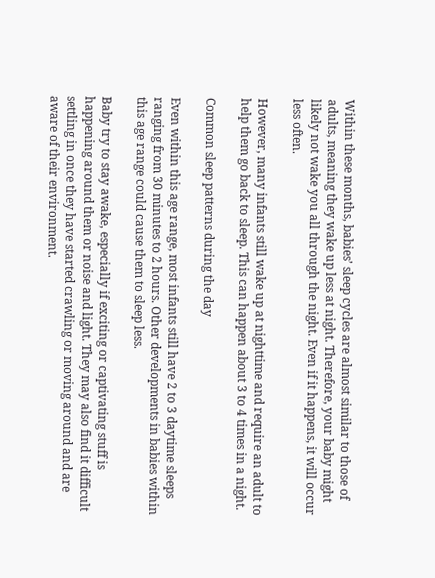Within these months, babies’ sleep cycles are almost similar to those of adults, meaning they wake up less at night. Therefore, your baby might likely not wake you all through the night. Even if it happens, it will occur less often.

However, many infants still wake up at nighttime and require an adult to help them go back to sleep. This can happen about 3 to 4 times in a night.

Common sleep patterns during the day

Even within this age range, most infants still have 2 to 3 daytime sleeps ranging from 30 minutes to 2 hours. Other developments in babies within this age range could cause them to sleep less.

Baby try to stay awake, especially if exciting or captivating stuff is happening around them or noise and light. They may also find it difficult settling in once they have started crawling or moving around and are aware of their environment.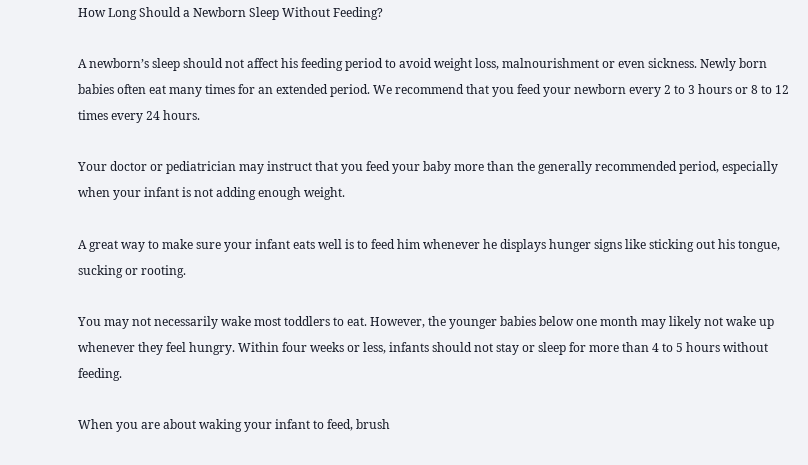How Long Should a Newborn Sleep Without Feeding?

A newborn’s sleep should not affect his feeding period to avoid weight loss, malnourishment or even sickness. Newly born babies often eat many times for an extended period. We recommend that you feed your newborn every 2 to 3 hours or 8 to 12 times every 24 hours.

Your doctor or pediatrician may instruct that you feed your baby more than the generally recommended period, especially when your infant is not adding enough weight.

A great way to make sure your infant eats well is to feed him whenever he displays hunger signs like sticking out his tongue, sucking or rooting.

You may not necessarily wake most toddlers to eat. However, the younger babies below one month may likely not wake up whenever they feel hungry. Within four weeks or less, infants should not stay or sleep for more than 4 to 5 hours without feeding.

When you are about waking your infant to feed, brush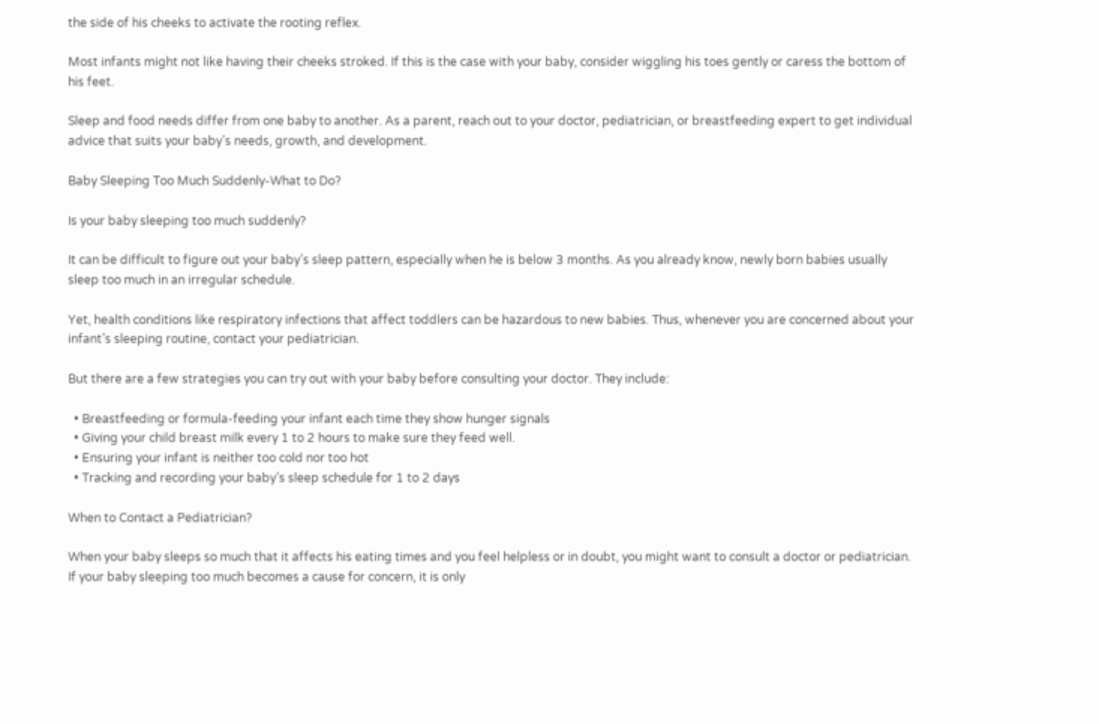the side of his cheeks to activate the rooting reflex.

Most infants might not like having their cheeks stroked. If this is the case with your baby, consider wiggling his toes gently or caress the bottom of his feet.

Sleep and food needs differ from one baby to another. As a parent, reach out to your doctor, pediatrician, or breastfeeding expert to get individual advice that suits your baby’s needs, growth, and development.

Baby Sleeping Too Much Suddenly-What to Do?

Is your baby sleeping too much suddenly?

It can be difficult to figure out your baby’s sleep pattern, especially when he is below 3 months. As you already know, newly born babies usually sleep too much in an irregular schedule.

Yet, health conditions like respiratory infections that affect toddlers can be hazardous to new babies. Thus, whenever you are concerned about your infant’s sleeping routine, contact your pediatrician.

But there are a few strategies you can try out with your baby before consulting your doctor. They include:

  • Breastfeeding or formula-feeding your infant each time they show hunger signals
  • Giving your child breast milk every 1 to 2 hours to make sure they feed well.
  • Ensuring your infant is neither too cold nor too hot
  • Tracking and recording your baby’s sleep schedule for 1 to 2 days

When to Contact a Pediatrician?

When your baby sleeps so much that it affects his eating times and you feel helpless or in doubt, you might want to consult a doctor or pediatrician. If your baby sleeping too much becomes a cause for concern, it is only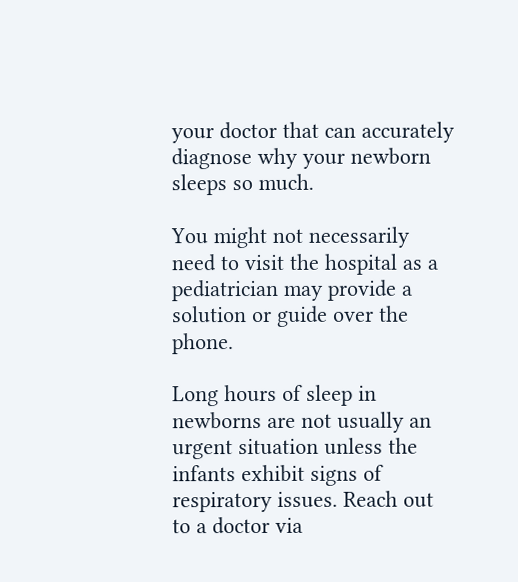your doctor that can accurately diagnose why your newborn sleeps so much.

You might not necessarily need to visit the hospital as a pediatrician may provide a solution or guide over the phone.

Long hours of sleep in newborns are not usually an urgent situation unless the infants exhibit signs of respiratory issues. Reach out to a doctor via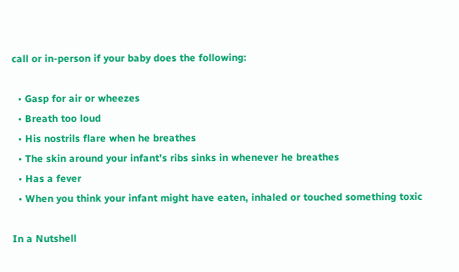call or in-person if your baby does the following:

  • Gasp for air or wheezes
  • Breath too loud
  • His nostrils flare when he breathes
  • The skin around your infant’s ribs sinks in whenever he breathes
  • Has a fever
  • When you think your infant might have eaten, inhaled or touched something toxic

In a Nutshell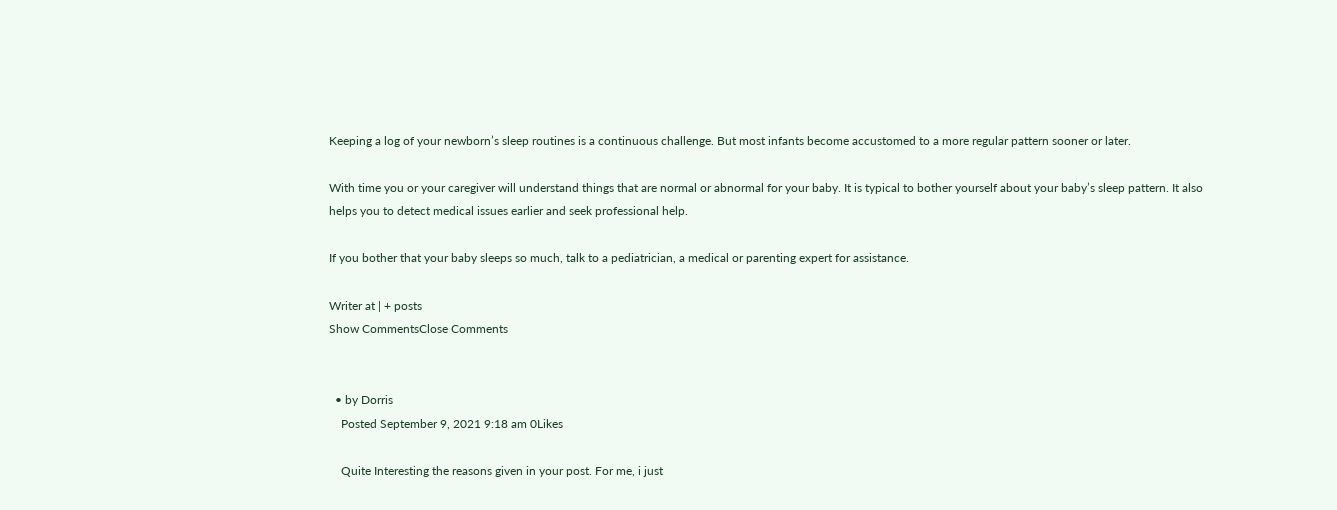Keeping a log of your newborn’s sleep routines is a continuous challenge. But most infants become accustomed to a more regular pattern sooner or later.

With time you or your caregiver will understand things that are normal or abnormal for your baby. It is typical to bother yourself about your baby’s sleep pattern. It also helps you to detect medical issues earlier and seek professional help.

If you bother that your baby sleeps so much, talk to a pediatrician, a medical or parenting expert for assistance.

Writer at | + posts
Show CommentsClose Comments


  • by Dorris
    Posted September 9, 2021 9:18 am 0Likes

    Quite Interesting the reasons given in your post. For me, i just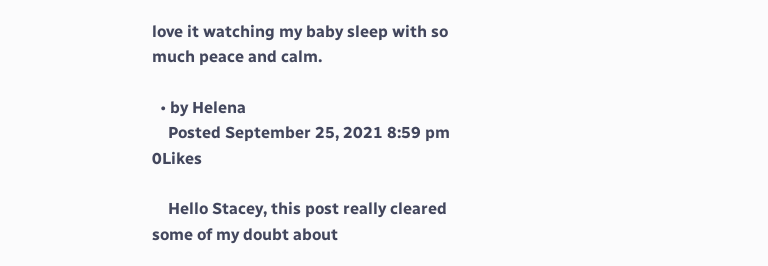love it watching my baby sleep with so much peace and calm.

  • by Helena
    Posted September 25, 2021 8:59 pm 0Likes

    Hello Stacey, this post really cleared some of my doubt about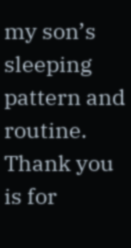my son’s sleeping pattern and routine. Thank you is for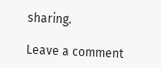sharing.

Leave a comment